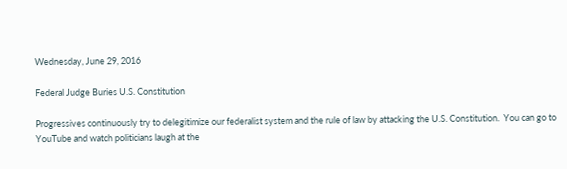Wednesday, June 29, 2016

Federal Judge Buries U.S. Constitution

Progressives continuously try to delegitimize our federalist system and the rule of law by attacking the U.S. Constitution.  You can go to YouTube and watch politicians laugh at the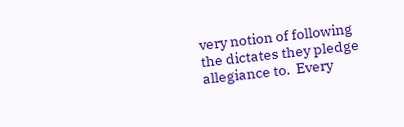very notion of following the dictates they pledge allegiance to.  Every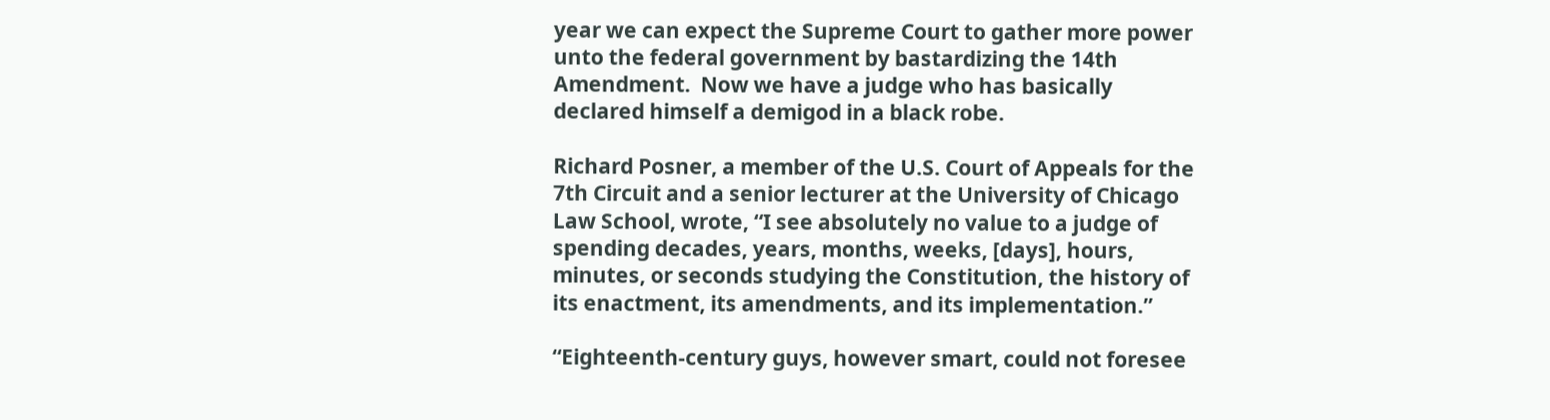year we can expect the Supreme Court to gather more power unto the federal government by bastardizing the 14th Amendment.  Now we have a judge who has basically declared himself a demigod in a black robe.

Richard Posner, a member of the U.S. Court of Appeals for the 7th Circuit and a senior lecturer at the University of Chicago Law School, wrote, “I see absolutely no value to a judge of spending decades, years, months, weeks, [days], hours, minutes, or seconds studying the Constitution, the history of its enactment, its amendments, and its implementation.”

“Eighteenth-century guys, however smart, could not foresee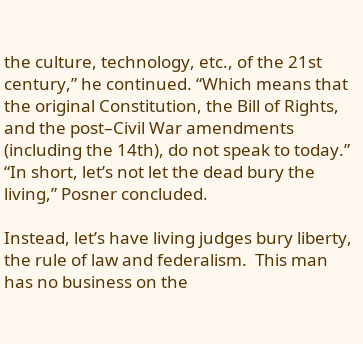the culture, technology, etc., of the 21st century,” he continued. “Which means that the original Constitution, the Bill of Rights, and the post–Civil War amendments (including the 14th), do not speak to today.”
“In short, let’s not let the dead bury the living,” Posner concluded.

Instead, let’s have living judges bury liberty, the rule of law and federalism.  This man has no business on the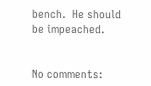bench.  He should be impeached.


No comments: